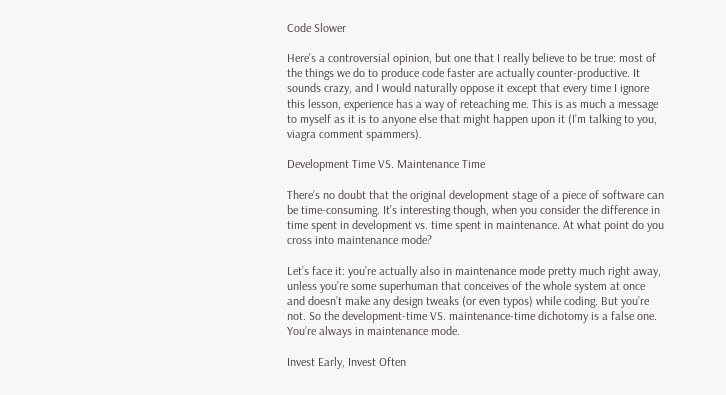Code Slower

Here’s a controversial opinion, but one that I really believe to be true: most of the things we do to produce code faster are actually counter-productive. It sounds crazy, and I would naturally oppose it except that every time I ignore this lesson, experience has a way of reteaching me. This is as much a message to myself as it is to anyone else that might happen upon it (I’m talking to you, viagra comment spammers).

Development Time VS. Maintenance Time

There’s no doubt that the original development stage of a piece of software can be time-consuming. It’s interesting though, when you consider the difference in time spent in development vs. time spent in maintenance. At what point do you cross into maintenance mode?

Let’s face it: you’re actually also in maintenance mode pretty much right away, unless you’re some superhuman that conceives of the whole system at once and doesn’t make any design tweaks (or even typos) while coding. But you’re not. So the development-time VS. maintenance-time dichotomy is a false one. You’re always in maintenance mode.

Invest Early, Invest Often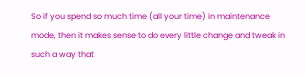So if you spend so much time (all your time) in maintenance mode, then it makes sense to do every little change and tweak in such a way that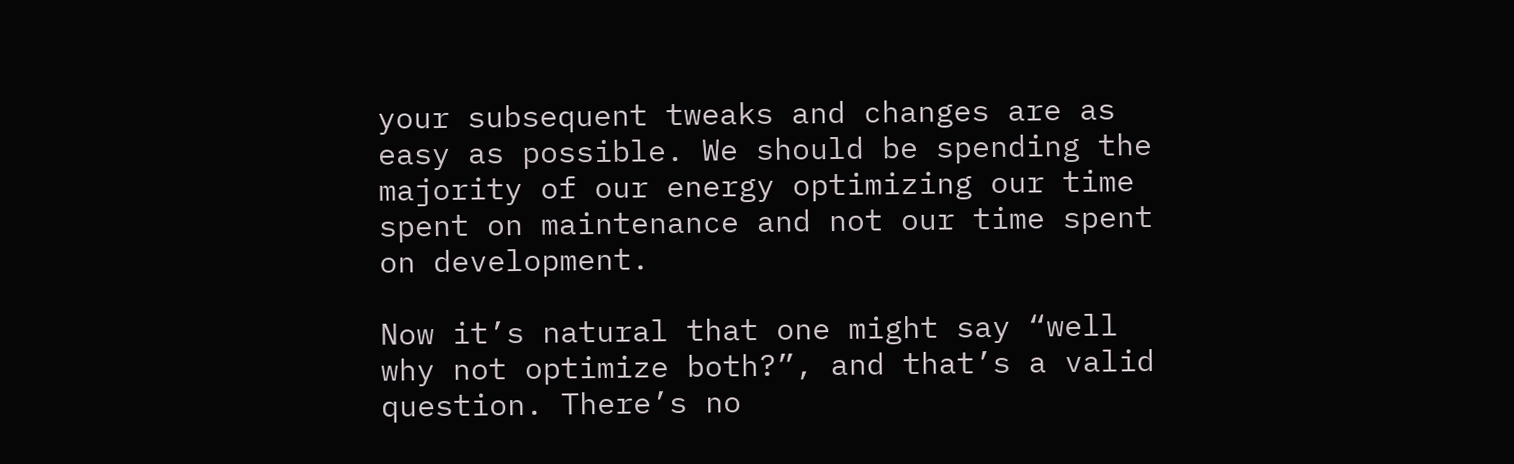your subsequent tweaks and changes are as easy as possible. We should be spending the majority of our energy optimizing our time spent on maintenance and not our time spent on development.

Now it’s natural that one might say “well why not optimize both?”, and that’s a valid question. There’s no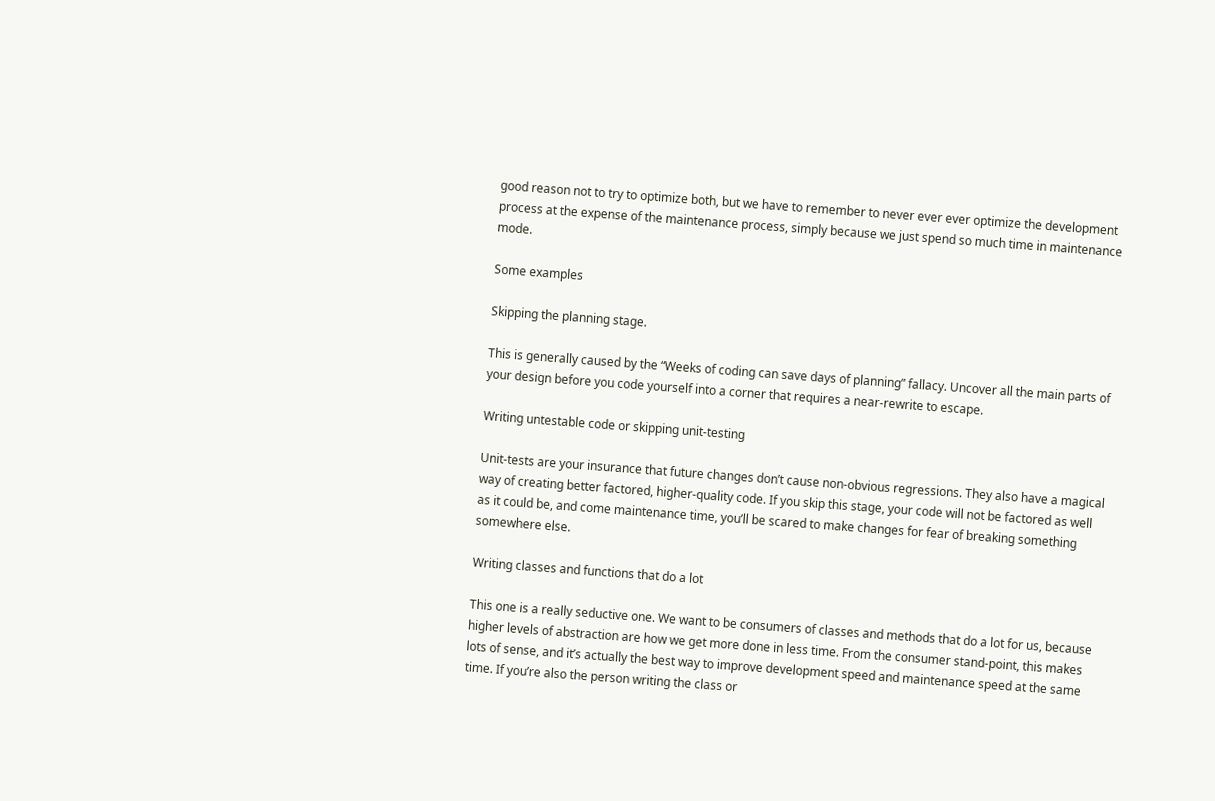good reason not to try to optimize both, but we have to remember to never ever ever optimize the development process at the expense of the maintenance process, simply because we just spend so much time in maintenance mode.

Some examples

Skipping the planning stage.

This is generally caused by the “Weeks of coding can save days of planning” fallacy. Uncover all the main parts of your design before you code yourself into a corner that requires a near-rewrite to escape.

Writing untestable code or skipping unit-testing

Unit-tests are your insurance that future changes don’t cause non-obvious regressions. They also have a magical way of creating better factored, higher-quality code. If you skip this stage, your code will not be factored as well as it could be, and come maintenance time, you’ll be scared to make changes for fear of breaking something somewhere else.

Writing classes and functions that do a lot

This one is a really seductive one. We want to be consumers of classes and methods that do a lot for us, because higher levels of abstraction are how we get more done in less time. From the consumer stand-point, this makes lots of sense, and it’s actually the best way to improve development speed and maintenance speed at the same time. If you’re also the person writing the class or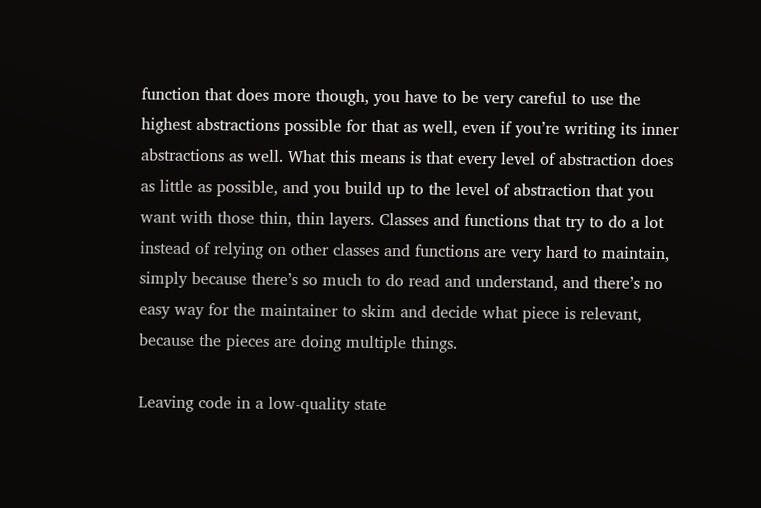function that does more though, you have to be very careful to use the highest abstractions possible for that as well, even if you’re writing its inner abstractions as well. What this means is that every level of abstraction does as little as possible, and you build up to the level of abstraction that you want with those thin, thin layers. Classes and functions that try to do a lot instead of relying on other classes and functions are very hard to maintain, simply because there’s so much to do read and understand, and there’s no easy way for the maintainer to skim and decide what piece is relevant, because the pieces are doing multiple things.

Leaving code in a low-quality state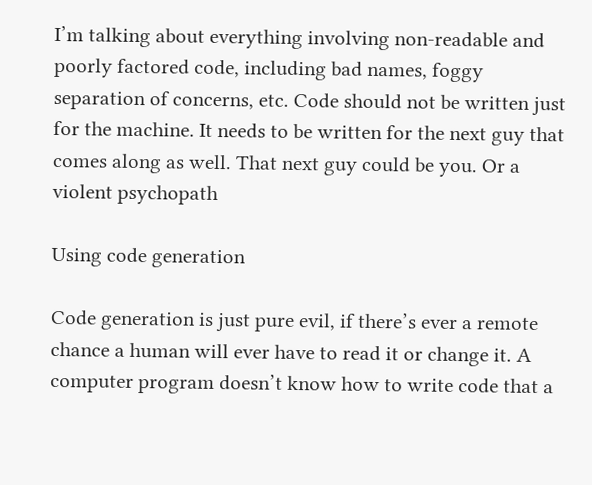I’m talking about everything involving non-readable and poorly factored code, including bad names, foggy separation of concerns, etc. Code should not be written just for the machine. It needs to be written for the next guy that comes along as well. That next guy could be you. Or a violent psychopath

Using code generation

Code generation is just pure evil, if there’s ever a remote chance a human will ever have to read it or change it. A computer program doesn’t know how to write code that a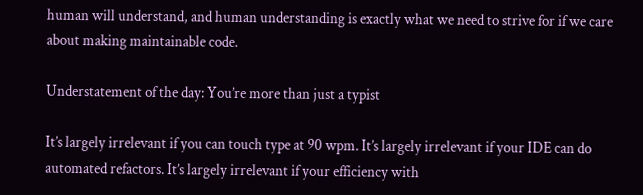human will understand, and human understanding is exactly what we need to strive for if we care about making maintainable code.

Understatement of the day: You’re more than just a typist

It’s largely irrelevant if you can touch type at 90 wpm. It’s largely irrelevant if your IDE can do automated refactors. It’s largely irrelevant if your efficiency with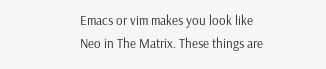Emacs or vim makes you look like Neo in The Matrix. These things are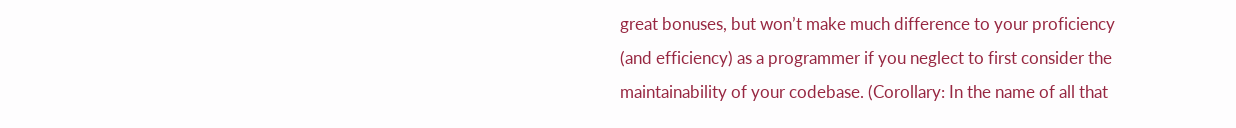great bonuses, but won’t make much difference to your proficiency (and efficiency) as a programmer if you neglect to first consider the maintainability of your codebase. (Corollary: In the name of all that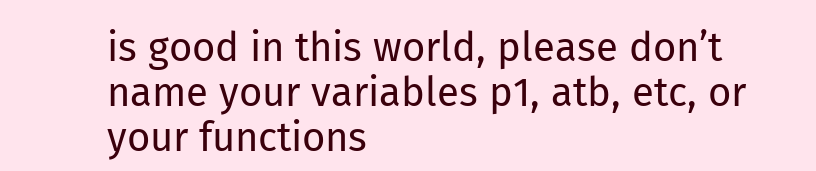is good in this world, please don’t name your variables p1, atb, etc, or your functions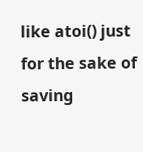like atoi() just for the sake of saving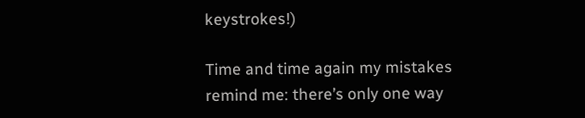keystrokes!)

Time and time again my mistakes remind me: there’s only one way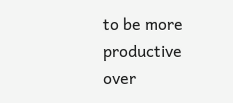to be more productive over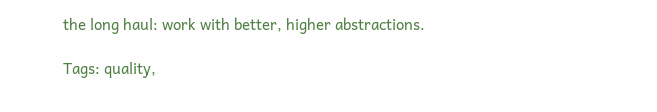the long haul: work with better, higher abstractions.

Tags: quality,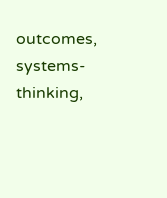outcomes, systems-thinking,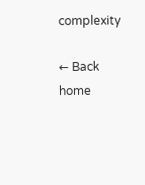complexity

← Back home